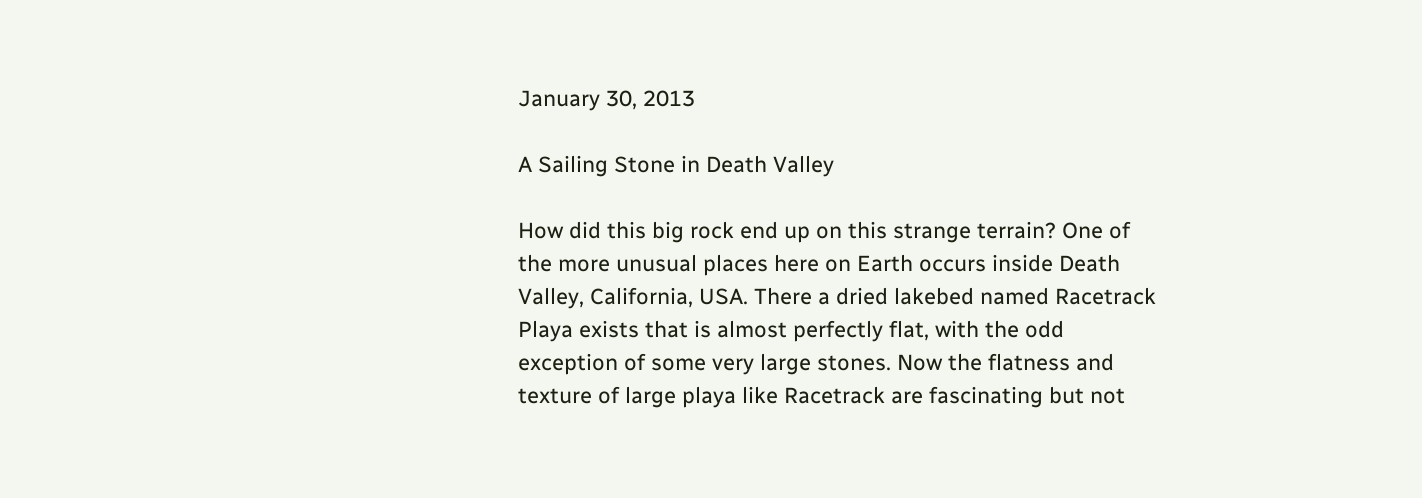January 30, 2013

A Sailing Stone in Death Valley

How did this big rock end up on this strange terrain? One of the more unusual places here on Earth occurs inside Death Valley, California, USA. There a dried lakebed named Racetrack Playa exists that is almost perfectly flat, with the odd exception of some very large stones. Now the flatness and texture of large playa like Racetrack are fascinating but not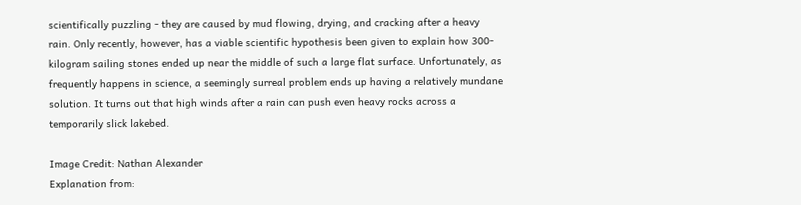scientifically puzzling - they are caused by mud flowing, drying, and cracking after a heavy rain. Only recently, however, has a viable scientific hypothesis been given to explain how 300-kilogram sailing stones ended up near the middle of such a large flat surface. Unfortunately, as frequently happens in science, a seemingly surreal problem ends up having a relatively mundane solution. It turns out that high winds after a rain can push even heavy rocks across a temporarily slick lakebed.

Image Credit: Nathan Alexander
Explanation from: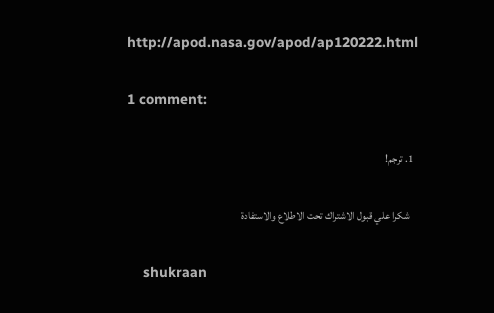http://apod.nasa.gov/apod/ap120222.html

1 comment:

  1. ترجم!

    شكرا علي قبول الاشتراك تحت الاطلاع والاستفادة

    shukraan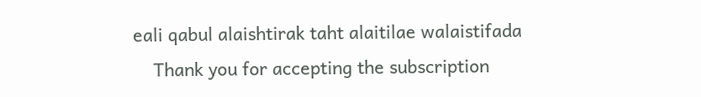eali qabul alaishtirak taht alaitilae walaistifada
    Thank you for accepting the subscription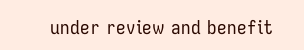under review and benefit